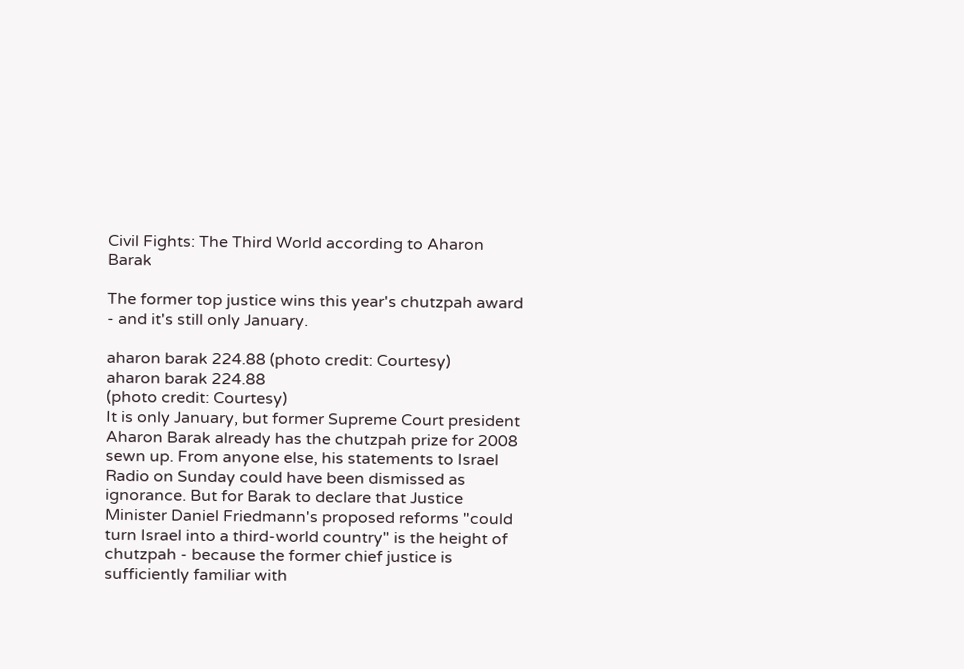Civil Fights: The Third World according to Aharon Barak

The former top justice wins this year's chutzpah award - and it's still only January.

aharon barak 224.88 (photo credit: Courtesy)
aharon barak 224.88
(photo credit: Courtesy)
It is only January, but former Supreme Court president Aharon Barak already has the chutzpah prize for 2008 sewn up. From anyone else, his statements to Israel Radio on Sunday could have been dismissed as ignorance. But for Barak to declare that Justice Minister Daniel Friedmann's proposed reforms "could turn Israel into a third-world country" is the height of chutzpah - because the former chief justice is sufficiently familiar with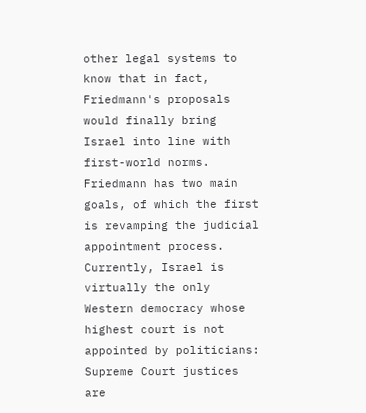other legal systems to know that in fact, Friedmann's proposals would finally bring Israel into line with first-world norms. Friedmann has two main goals, of which the first is revamping the judicial appointment process. Currently, Israel is virtually the only Western democracy whose highest court is not appointed by politicians: Supreme Court justices are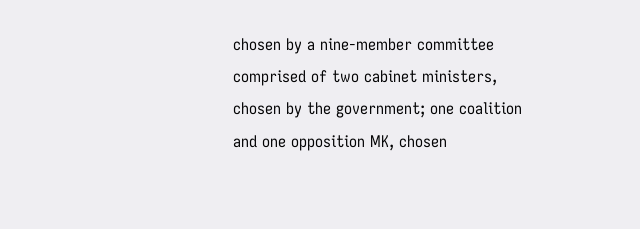chosen by a nine-member committee comprised of two cabinet ministers, chosen by the government; one coalition and one opposition MK, chosen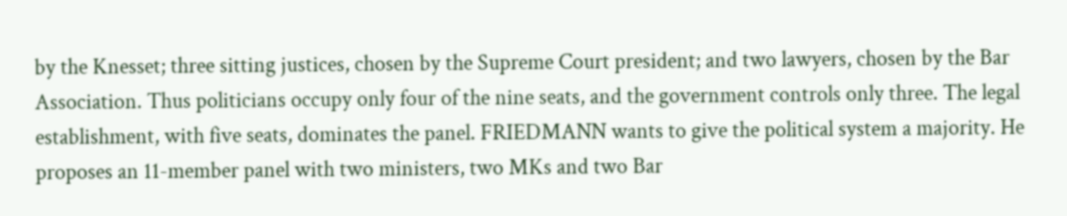by the Knesset; three sitting justices, chosen by the Supreme Court president; and two lawyers, chosen by the Bar Association. Thus politicians occupy only four of the nine seats, and the government controls only three. The legal establishment, with five seats, dominates the panel. FRIEDMANN wants to give the political system a majority. He proposes an 11-member panel with two ministers, two MKs and two Bar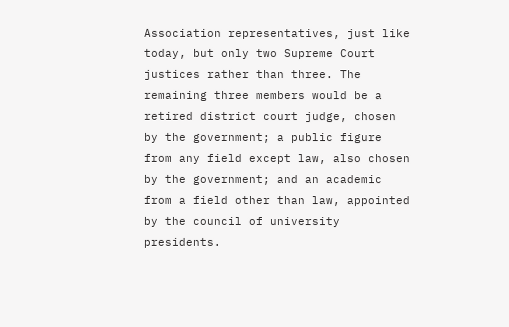Association representatives, just like today, but only two Supreme Court justices rather than three. The remaining three members would be a retired district court judge, chosen by the government; a public figure from any field except law, also chosen by the government; and an academic from a field other than law, appointed by the council of university presidents.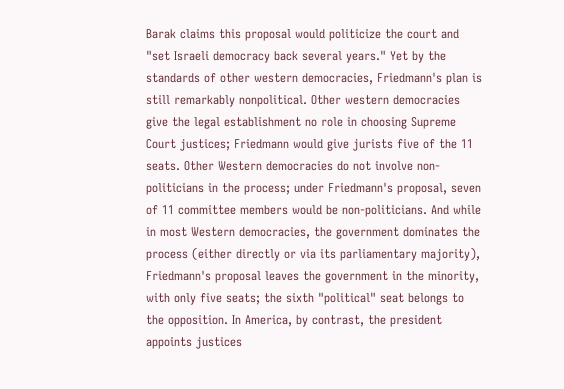Barak claims this proposal would politicize the court and "set Israeli democracy back several years." Yet by the standards of other western democracies, Friedmann's plan is still remarkably nonpolitical. Other western democracies give the legal establishment no role in choosing Supreme Court justices; Friedmann would give jurists five of the 11 seats. Other Western democracies do not involve non-politicians in the process; under Friedmann's proposal, seven of 11 committee members would be non-politicians. And while in most Western democracies, the government dominates the process (either directly or via its parliamentary majority), Friedmann's proposal leaves the government in the minority, with only five seats; the sixth "political" seat belongs to the opposition. In America, by contrast, the president appoints justices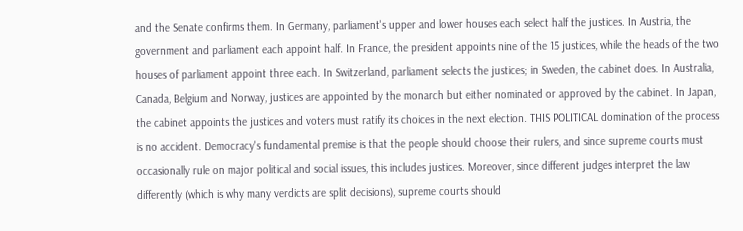and the Senate confirms them. In Germany, parliament's upper and lower houses each select half the justices. In Austria, the government and parliament each appoint half. In France, the president appoints nine of the 15 justices, while the heads of the two houses of parliament appoint three each. In Switzerland, parliament selects the justices; in Sweden, the cabinet does. In Australia, Canada, Belgium and Norway, justices are appointed by the monarch but either nominated or approved by the cabinet. In Japan, the cabinet appoints the justices and voters must ratify its choices in the next election. THIS POLITICAL domination of the process is no accident. Democracy's fundamental premise is that the people should choose their rulers, and since supreme courts must occasionally rule on major political and social issues, this includes justices. Moreover, since different judges interpret the law differently (which is why many verdicts are split decisions), supreme courts should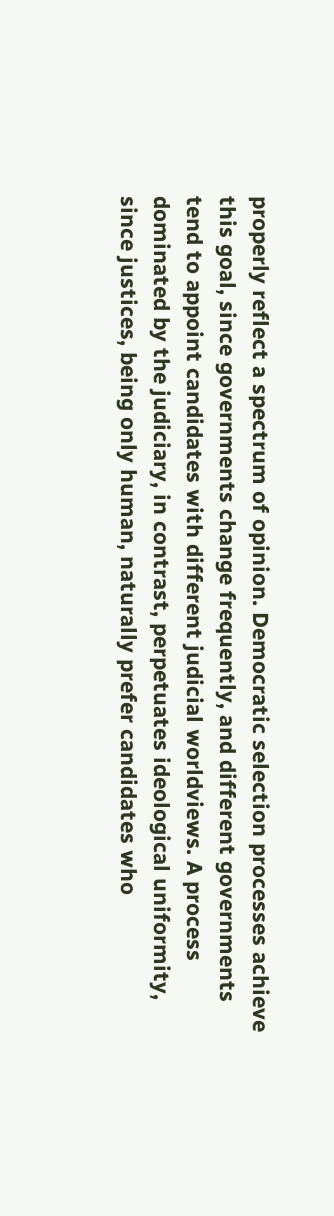properly reflect a spectrum of opinion. Democratic selection processes achieve this goal, since governments change frequently, and different governments tend to appoint candidates with different judicial worldviews. A process dominated by the judiciary, in contrast, perpetuates ideological uniformity, since justices, being only human, naturally prefer candidates who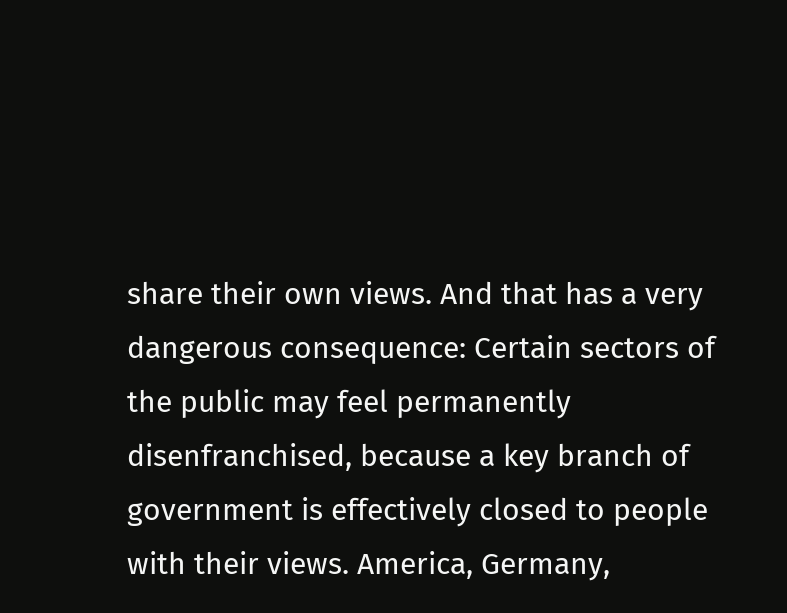share their own views. And that has a very dangerous consequence: Certain sectors of the public may feel permanently disenfranchised, because a key branch of government is effectively closed to people with their views. America, Germany,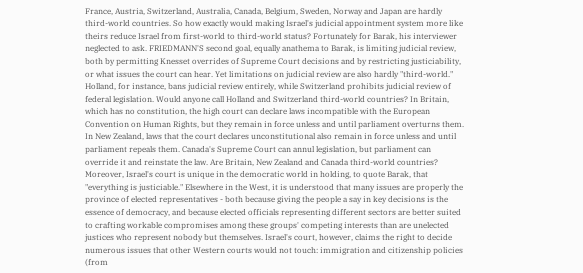France, Austria, Switzerland, Australia, Canada, Belgium, Sweden, Norway and Japan are hardly third-world countries. So how exactly would making Israel's judicial appointment system more like theirs reduce Israel from first-world to third-world status? Fortunately for Barak, his interviewer neglected to ask. FRIEDMANN'S second goal, equally anathema to Barak, is limiting judicial review, both by permitting Knesset overrides of Supreme Court decisions and by restricting justiciability, or what issues the court can hear. Yet limitations on judicial review are also hardly "third-world." Holland, for instance, bans judicial review entirely, while Switzerland prohibits judicial review of federal legislation. Would anyone call Holland and Switzerland third-world countries? In Britain, which has no constitution, the high court can declare laws incompatible with the European Convention on Human Rights, but they remain in force unless and until parliament overturns them. In New Zealand, laws that the court declares unconstitutional also remain in force unless and until parliament repeals them. Canada's Supreme Court can annul legislation, but parliament can override it and reinstate the law. Are Britain, New Zealand and Canada third-world countries? Moreover, Israel's court is unique in the democratic world in holding, to quote Barak, that "everything is justiciable." Elsewhere in the West, it is understood that many issues are properly the province of elected representatives - both because giving the people a say in key decisions is the essence of democracy, and because elected officials representing different sectors are better suited to crafting workable compromises among these groups' competing interests than are unelected justices who represent nobody but themselves. Israel's court, however, claims the right to decide numerous issues that other Western courts would not touch: immigration and citizenship policies (from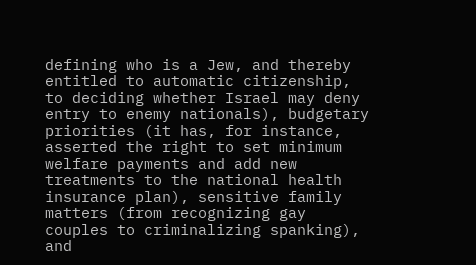defining who is a Jew, and thereby entitled to automatic citizenship, to deciding whether Israel may deny entry to enemy nationals), budgetary priorities (it has, for instance, asserted the right to set minimum welfare payments and add new treatments to the national health insurance plan), sensitive family matters (from recognizing gay couples to criminalizing spanking), and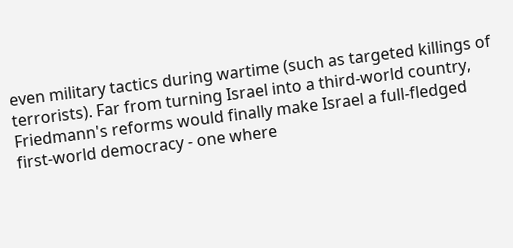even military tactics during wartime (such as targeted killings of terrorists). Far from turning Israel into a third-world country, Friedmann's reforms would finally make Israel a full-fledged first-world democracy - one where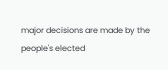major decisions are made by the people's elected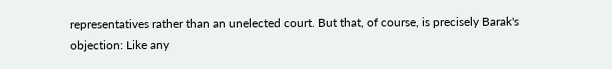representatives rather than an unelected court. But that, of course, is precisely Barak's objection: Like any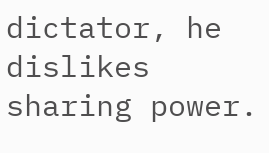dictator, he dislikes sharing power.